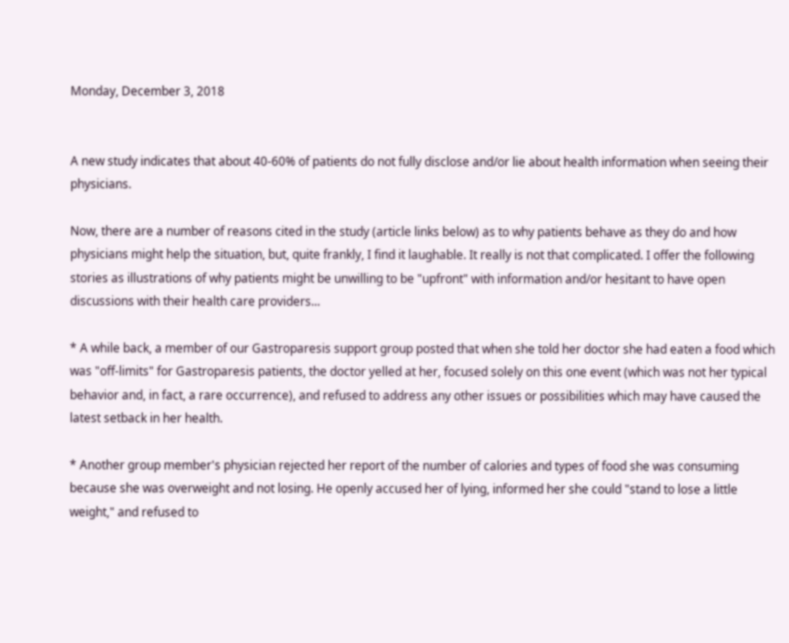Monday, December 3, 2018


A new study indicates that about 40-60% of patients do not fully disclose and/or lie about health information when seeing their physicians.

Now, there are a number of reasons cited in the study (article links below) as to why patients behave as they do and how physicians might help the situation, but, quite frankly, I find it laughable. It really is not that complicated. I offer the following stories as illustrations of why patients might be unwilling to be "upfront" with information and/or hesitant to have open discussions with their health care providers...

* A while back, a member of our Gastroparesis support group posted that when she told her doctor she had eaten a food which was "off-limits" for Gastroparesis patients, the doctor yelled at her, focused solely on this one event (which was not her typical behavior and, in fact, a rare occurrence), and refused to address any other issues or possibilities which may have caused the latest setback in her health.

* Another group member's physician rejected her report of the number of calories and types of food she was consuming because she was overweight and not losing. He openly accused her of lying, informed her she could "stand to lose a little weight," and refused to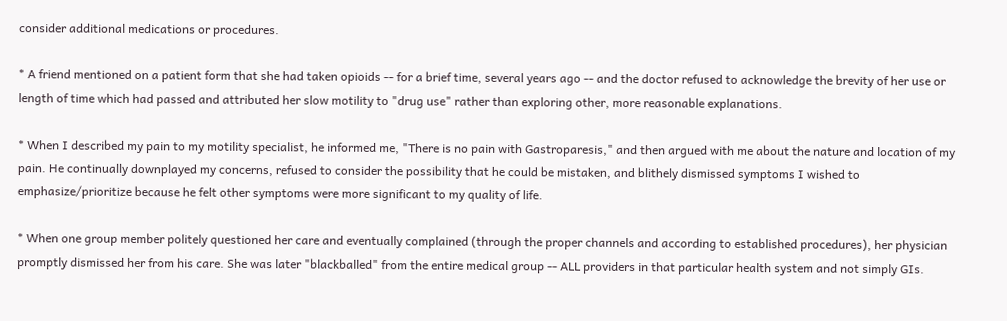consider additional medications or procedures.

* A friend mentioned on a patient form that she had taken opioids -- for a brief time, several years ago -- and the doctor refused to acknowledge the brevity of her use or length of time which had passed and attributed her slow motility to "drug use" rather than exploring other, more reasonable explanations.

* When I described my pain to my motility specialist, he informed me, "There is no pain with Gastroparesis," and then argued with me about the nature and location of my pain. He continually downplayed my concerns, refused to consider the possibility that he could be mistaken, and blithely dismissed symptoms I wished to emphasize/prioritize because he felt other symptoms were more significant to my quality of life.

* When one group member politely questioned her care and eventually complained (through the proper channels and according to established procedures), her physician promptly dismissed her from his care. She was later "blackballed" from the entire medical group -- ALL providers in that particular health system and not simply GIs.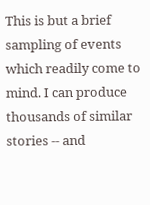This is but a brief sampling of events which readily come to mind. I can produce thousands of similar stories -- and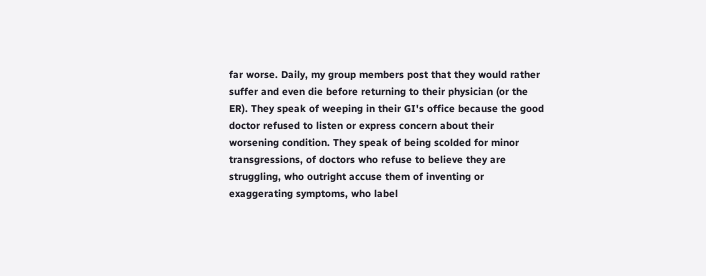far worse. Daily, my group members post that they would rather suffer and even die before returning to their physician (or the ER). They speak of weeping in their GI's office because the good doctor refused to listen or express concern about their worsening condition. They speak of being scolded for minor transgressions, of doctors who refuse to believe they are struggling, who outright accuse them of inventing or exaggerating symptoms, who label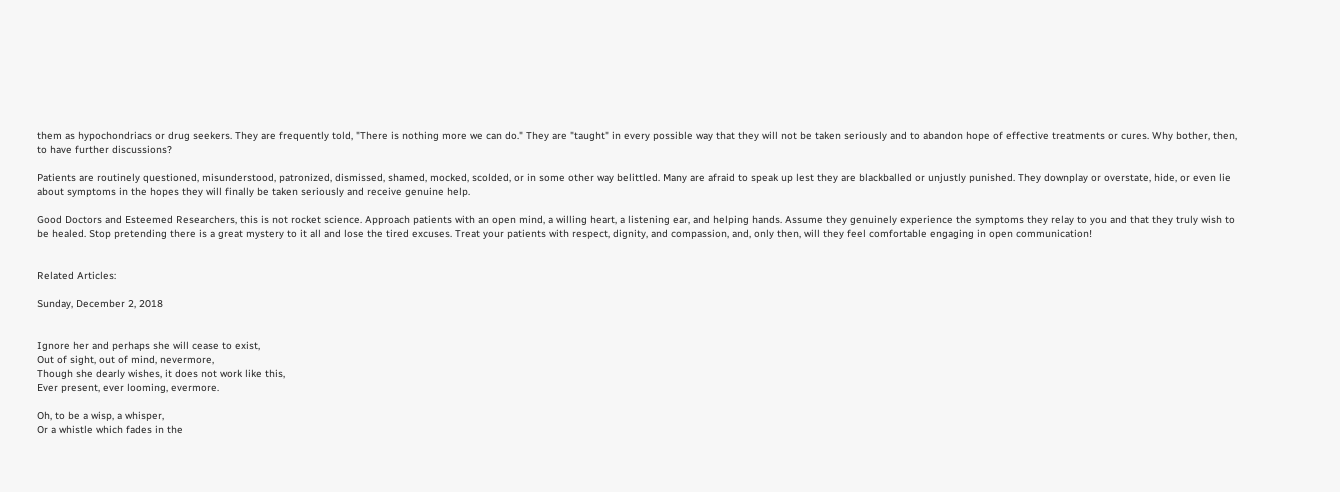them as hypochondriacs or drug seekers. They are frequently told, "There is nothing more we can do." They are "taught" in every possible way that they will not be taken seriously and to abandon hope of effective treatments or cures. Why bother, then, to have further discussions?

Patients are routinely questioned, misunderstood, patronized, dismissed, shamed, mocked, scolded, or in some other way belittled. Many are afraid to speak up lest they are blackballed or unjustly punished. They downplay or overstate, hide, or even lie about symptoms in the hopes they will finally be taken seriously and receive genuine help.

Good Doctors and Esteemed Researchers, this is not rocket science. Approach patients with an open mind, a willing heart, a listening ear, and helping hands. Assume they genuinely experience the symptoms they relay to you and that they truly wish to be healed. Stop pretending there is a great mystery to it all and lose the tired excuses. Treat your patients with respect, dignity, and compassion, and, only then, will they feel comfortable engaging in open communication!


Related Articles:

Sunday, December 2, 2018


Ignore her and perhaps she will cease to exist,
Out of sight, out of mind, nevermore,
Though she dearly wishes, it does not work like this,
Ever present, ever looming, evermore.

Oh, to be a wisp, a whisper,
Or a whistle which fades in the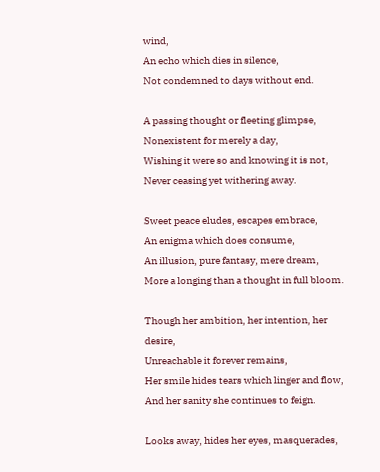wind,
An echo which dies in silence,
Not condemned to days without end.

A passing thought or fleeting glimpse,
Nonexistent for merely a day,
Wishing it were so and knowing it is not,
Never ceasing yet withering away.

Sweet peace eludes, escapes embrace,
An enigma which does consume,
An illusion, pure fantasy, mere dream,
More a longing than a thought in full bloom.

Though her ambition, her intention, her desire,
Unreachable it forever remains,
Her smile hides tears which linger and flow,
And her sanity she continues to feign.

Looks away, hides her eyes, masquerades,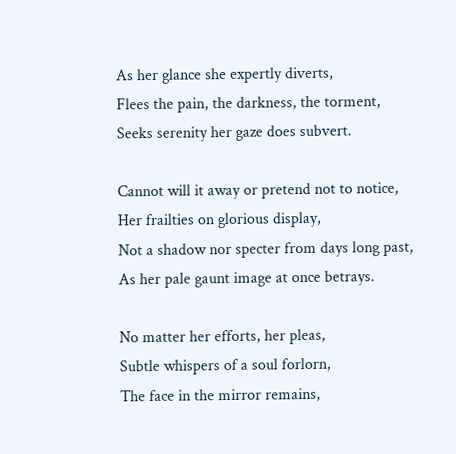As her glance she expertly diverts,
Flees the pain, the darkness, the torment,
Seeks serenity her gaze does subvert.

Cannot will it away or pretend not to notice,
Her frailties on glorious display,
Not a shadow nor specter from days long past,
As her pale gaunt image at once betrays.

No matter her efforts, her pleas,
Subtle whispers of a soul forlorn,
The face in the mirror remains,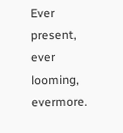Ever present, ever looming, evermore.